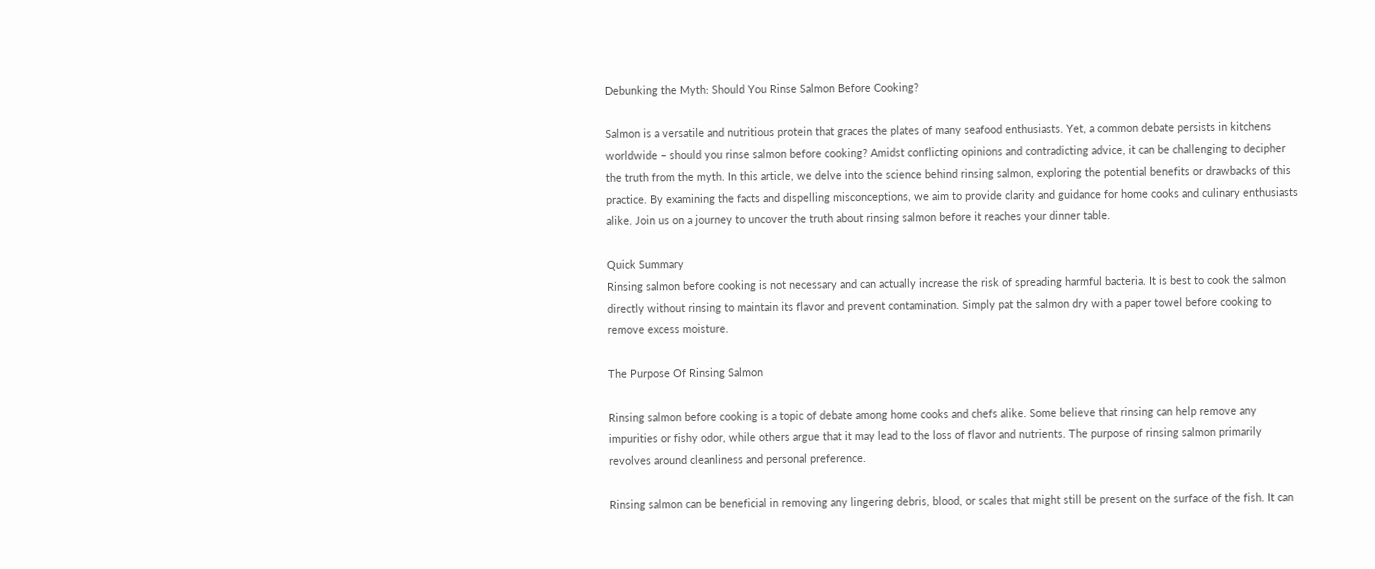Debunking the Myth: Should You Rinse Salmon Before Cooking?

Salmon is a versatile and nutritious protein that graces the plates of many seafood enthusiasts. Yet, a common debate persists in kitchens worldwide – should you rinse salmon before cooking? Amidst conflicting opinions and contradicting advice, it can be challenging to decipher the truth from the myth. In this article, we delve into the science behind rinsing salmon, exploring the potential benefits or drawbacks of this practice. By examining the facts and dispelling misconceptions, we aim to provide clarity and guidance for home cooks and culinary enthusiasts alike. Join us on a journey to uncover the truth about rinsing salmon before it reaches your dinner table.

Quick Summary
Rinsing salmon before cooking is not necessary and can actually increase the risk of spreading harmful bacteria. It is best to cook the salmon directly without rinsing to maintain its flavor and prevent contamination. Simply pat the salmon dry with a paper towel before cooking to remove excess moisture.

The Purpose Of Rinsing Salmon

Rinsing salmon before cooking is a topic of debate among home cooks and chefs alike. Some believe that rinsing can help remove any impurities or fishy odor, while others argue that it may lead to the loss of flavor and nutrients. The purpose of rinsing salmon primarily revolves around cleanliness and personal preference.

Rinsing salmon can be beneficial in removing any lingering debris, blood, or scales that might still be present on the surface of the fish. It can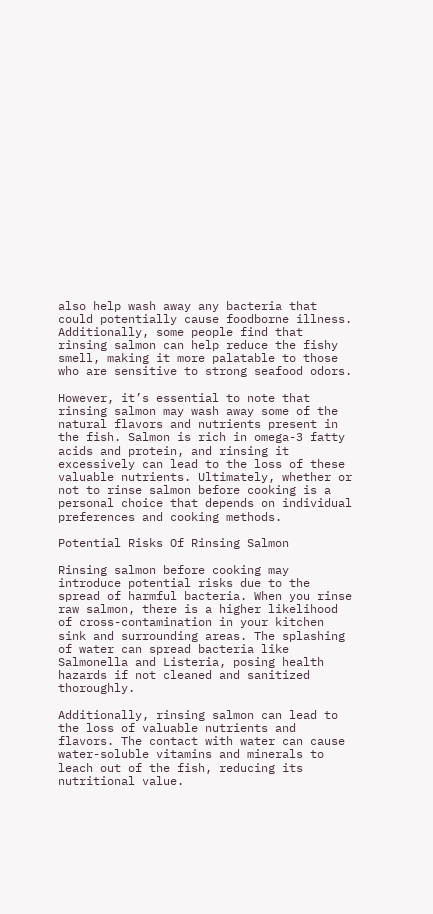also help wash away any bacteria that could potentially cause foodborne illness. Additionally, some people find that rinsing salmon can help reduce the fishy smell, making it more palatable to those who are sensitive to strong seafood odors.

However, it’s essential to note that rinsing salmon may wash away some of the natural flavors and nutrients present in the fish. Salmon is rich in omega-3 fatty acids and protein, and rinsing it excessively can lead to the loss of these valuable nutrients. Ultimately, whether or not to rinse salmon before cooking is a personal choice that depends on individual preferences and cooking methods.

Potential Risks Of Rinsing Salmon

Rinsing salmon before cooking may introduce potential risks due to the spread of harmful bacteria. When you rinse raw salmon, there is a higher likelihood of cross-contamination in your kitchen sink and surrounding areas. The splashing of water can spread bacteria like Salmonella and Listeria, posing health hazards if not cleaned and sanitized thoroughly.

Additionally, rinsing salmon can lead to the loss of valuable nutrients and flavors. The contact with water can cause water-soluble vitamins and minerals to leach out of the fish, reducing its nutritional value.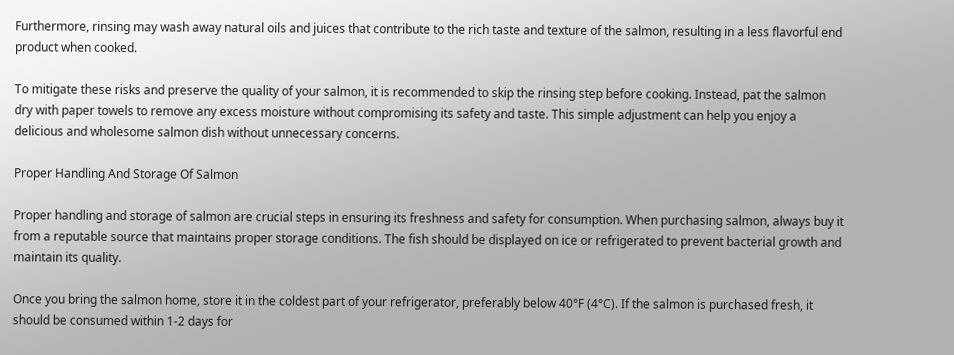Furthermore, rinsing may wash away natural oils and juices that contribute to the rich taste and texture of the salmon, resulting in a less flavorful end product when cooked.

To mitigate these risks and preserve the quality of your salmon, it is recommended to skip the rinsing step before cooking. Instead, pat the salmon dry with paper towels to remove any excess moisture without compromising its safety and taste. This simple adjustment can help you enjoy a delicious and wholesome salmon dish without unnecessary concerns.

Proper Handling And Storage Of Salmon

Proper handling and storage of salmon are crucial steps in ensuring its freshness and safety for consumption. When purchasing salmon, always buy it from a reputable source that maintains proper storage conditions. The fish should be displayed on ice or refrigerated to prevent bacterial growth and maintain its quality.

Once you bring the salmon home, store it in the coldest part of your refrigerator, preferably below 40°F (4°C). If the salmon is purchased fresh, it should be consumed within 1-2 days for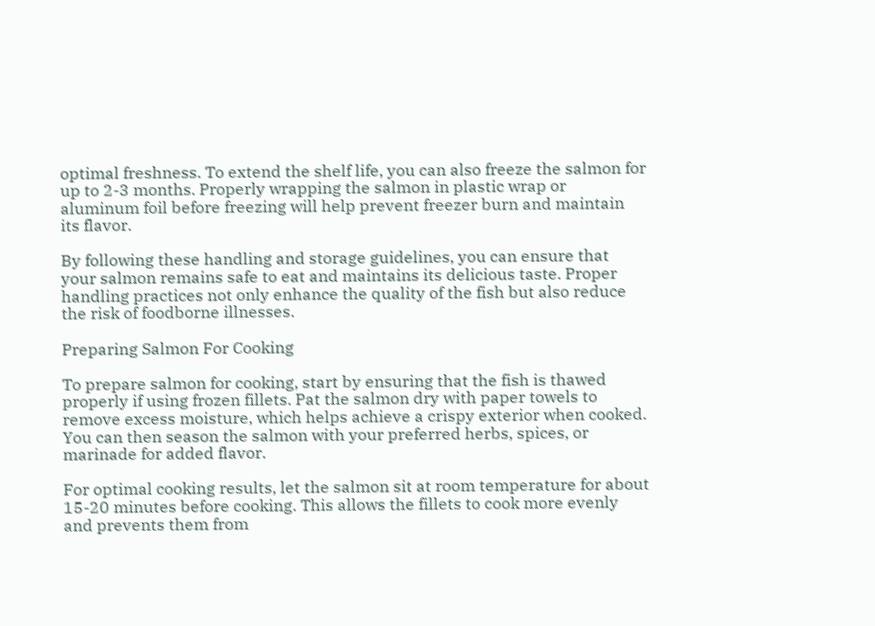optimal freshness. To extend the shelf life, you can also freeze the salmon for up to 2-3 months. Properly wrapping the salmon in plastic wrap or aluminum foil before freezing will help prevent freezer burn and maintain its flavor.

By following these handling and storage guidelines, you can ensure that your salmon remains safe to eat and maintains its delicious taste. Proper handling practices not only enhance the quality of the fish but also reduce the risk of foodborne illnesses.

Preparing Salmon For Cooking

To prepare salmon for cooking, start by ensuring that the fish is thawed properly if using frozen fillets. Pat the salmon dry with paper towels to remove excess moisture, which helps achieve a crispy exterior when cooked. You can then season the salmon with your preferred herbs, spices, or marinade for added flavor.

For optimal cooking results, let the salmon sit at room temperature for about 15-20 minutes before cooking. This allows the fillets to cook more evenly and prevents them from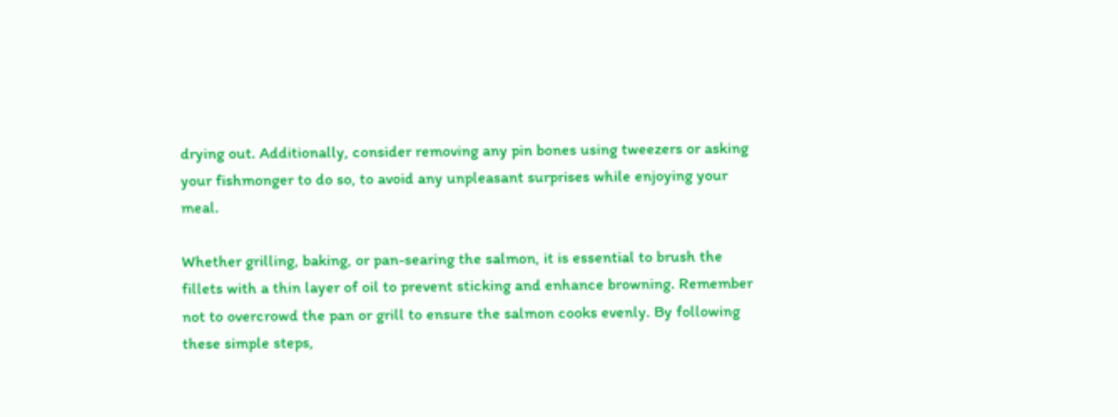drying out. Additionally, consider removing any pin bones using tweezers or asking your fishmonger to do so, to avoid any unpleasant surprises while enjoying your meal.

Whether grilling, baking, or pan-searing the salmon, it is essential to brush the fillets with a thin layer of oil to prevent sticking and enhance browning. Remember not to overcrowd the pan or grill to ensure the salmon cooks evenly. By following these simple steps,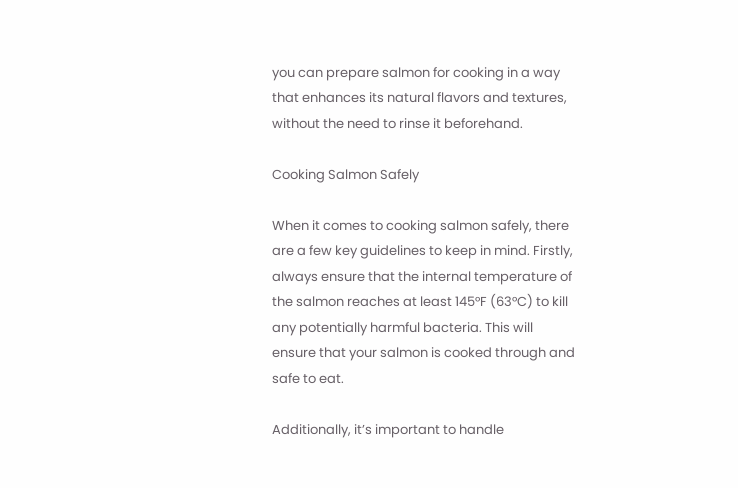you can prepare salmon for cooking in a way that enhances its natural flavors and textures, without the need to rinse it beforehand.

Cooking Salmon Safely

When it comes to cooking salmon safely, there are a few key guidelines to keep in mind. Firstly, always ensure that the internal temperature of the salmon reaches at least 145°F (63°C) to kill any potentially harmful bacteria. This will ensure that your salmon is cooked through and safe to eat.

Additionally, it’s important to handle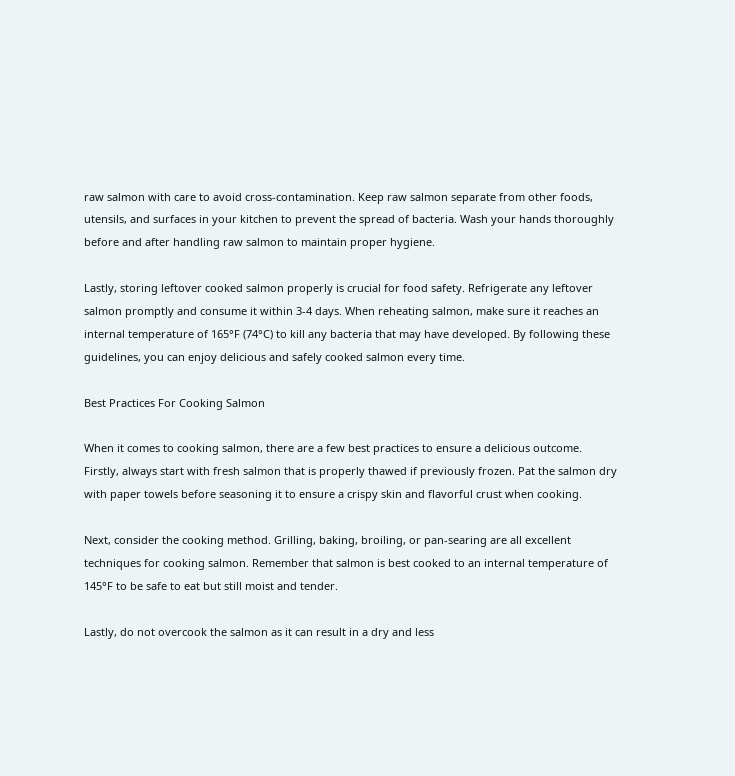raw salmon with care to avoid cross-contamination. Keep raw salmon separate from other foods, utensils, and surfaces in your kitchen to prevent the spread of bacteria. Wash your hands thoroughly before and after handling raw salmon to maintain proper hygiene.

Lastly, storing leftover cooked salmon properly is crucial for food safety. Refrigerate any leftover salmon promptly and consume it within 3-4 days. When reheating salmon, make sure it reaches an internal temperature of 165°F (74°C) to kill any bacteria that may have developed. By following these guidelines, you can enjoy delicious and safely cooked salmon every time.

Best Practices For Cooking Salmon

When it comes to cooking salmon, there are a few best practices to ensure a delicious outcome. Firstly, always start with fresh salmon that is properly thawed if previously frozen. Pat the salmon dry with paper towels before seasoning it to ensure a crispy skin and flavorful crust when cooking.

Next, consider the cooking method. Grilling, baking, broiling, or pan-searing are all excellent techniques for cooking salmon. Remember that salmon is best cooked to an internal temperature of 145°F to be safe to eat but still moist and tender.

Lastly, do not overcook the salmon as it can result in a dry and less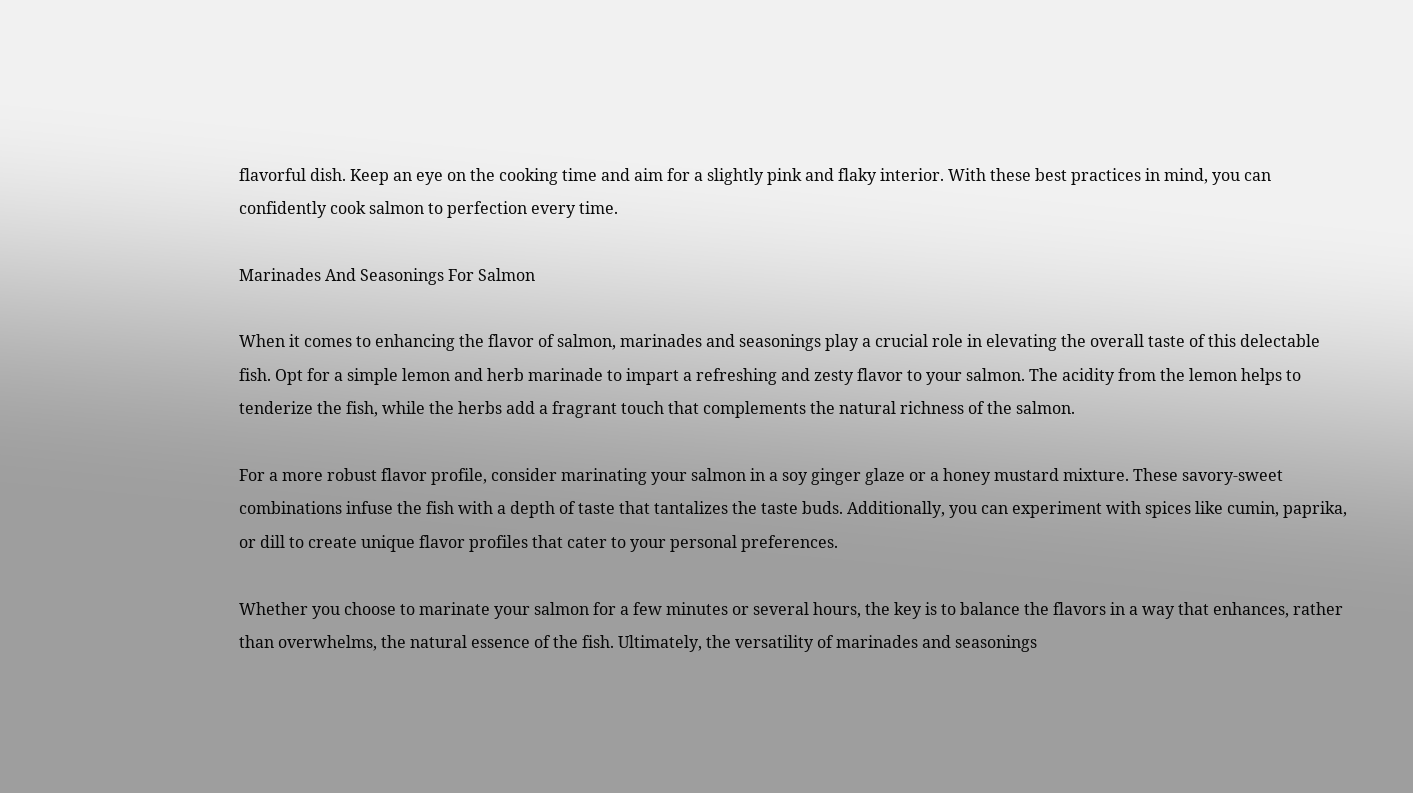flavorful dish. Keep an eye on the cooking time and aim for a slightly pink and flaky interior. With these best practices in mind, you can confidently cook salmon to perfection every time.

Marinades And Seasonings For Salmon

When it comes to enhancing the flavor of salmon, marinades and seasonings play a crucial role in elevating the overall taste of this delectable fish. Opt for a simple lemon and herb marinade to impart a refreshing and zesty flavor to your salmon. The acidity from the lemon helps to tenderize the fish, while the herbs add a fragrant touch that complements the natural richness of the salmon.

For a more robust flavor profile, consider marinating your salmon in a soy ginger glaze or a honey mustard mixture. These savory-sweet combinations infuse the fish with a depth of taste that tantalizes the taste buds. Additionally, you can experiment with spices like cumin, paprika, or dill to create unique flavor profiles that cater to your personal preferences.

Whether you choose to marinate your salmon for a few minutes or several hours, the key is to balance the flavors in a way that enhances, rather than overwhelms, the natural essence of the fish. Ultimately, the versatility of marinades and seasonings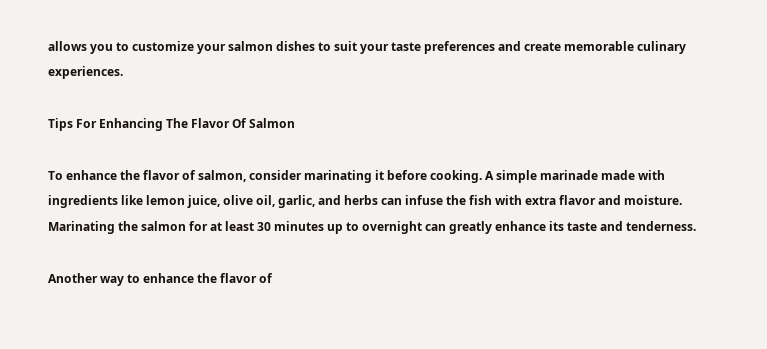allows you to customize your salmon dishes to suit your taste preferences and create memorable culinary experiences.

Tips For Enhancing The Flavor Of Salmon

To enhance the flavor of salmon, consider marinating it before cooking. A simple marinade made with ingredients like lemon juice, olive oil, garlic, and herbs can infuse the fish with extra flavor and moisture. Marinating the salmon for at least 30 minutes up to overnight can greatly enhance its taste and tenderness.

Another way to enhance the flavor of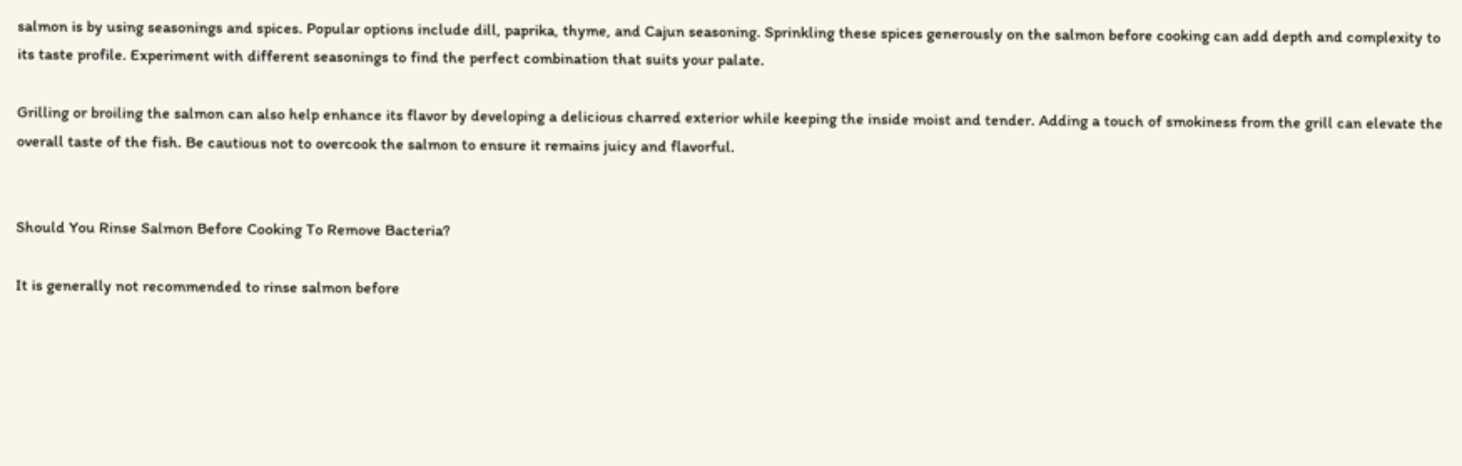salmon is by using seasonings and spices. Popular options include dill, paprika, thyme, and Cajun seasoning. Sprinkling these spices generously on the salmon before cooking can add depth and complexity to its taste profile. Experiment with different seasonings to find the perfect combination that suits your palate.

Grilling or broiling the salmon can also help enhance its flavor by developing a delicious charred exterior while keeping the inside moist and tender. Adding a touch of smokiness from the grill can elevate the overall taste of the fish. Be cautious not to overcook the salmon to ensure it remains juicy and flavorful.


Should You Rinse Salmon Before Cooking To Remove Bacteria?

It is generally not recommended to rinse salmon before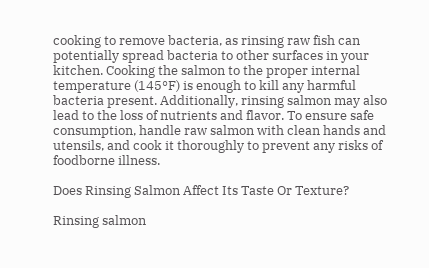cooking to remove bacteria, as rinsing raw fish can potentially spread bacteria to other surfaces in your kitchen. Cooking the salmon to the proper internal temperature (145°F) is enough to kill any harmful bacteria present. Additionally, rinsing salmon may also lead to the loss of nutrients and flavor. To ensure safe consumption, handle raw salmon with clean hands and utensils, and cook it thoroughly to prevent any risks of foodborne illness.

Does Rinsing Salmon Affect Its Taste Or Texture?

Rinsing salmon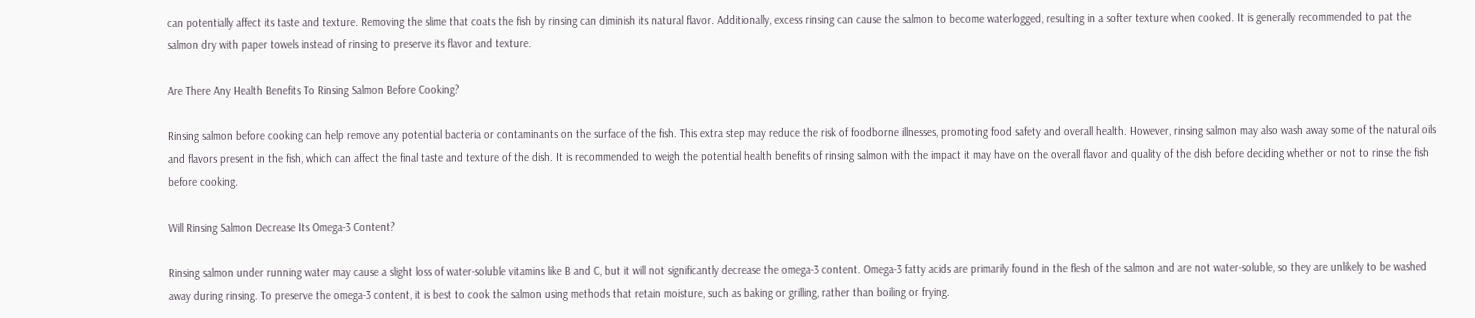can potentially affect its taste and texture. Removing the slime that coats the fish by rinsing can diminish its natural flavor. Additionally, excess rinsing can cause the salmon to become waterlogged, resulting in a softer texture when cooked. It is generally recommended to pat the salmon dry with paper towels instead of rinsing to preserve its flavor and texture.

Are There Any Health Benefits To Rinsing Salmon Before Cooking?

Rinsing salmon before cooking can help remove any potential bacteria or contaminants on the surface of the fish. This extra step may reduce the risk of foodborne illnesses, promoting food safety and overall health. However, rinsing salmon may also wash away some of the natural oils and flavors present in the fish, which can affect the final taste and texture of the dish. It is recommended to weigh the potential health benefits of rinsing salmon with the impact it may have on the overall flavor and quality of the dish before deciding whether or not to rinse the fish before cooking.

Will Rinsing Salmon Decrease Its Omega-3 Content?

Rinsing salmon under running water may cause a slight loss of water-soluble vitamins like B and C, but it will not significantly decrease the omega-3 content. Omega-3 fatty acids are primarily found in the flesh of the salmon and are not water-soluble, so they are unlikely to be washed away during rinsing. To preserve the omega-3 content, it is best to cook the salmon using methods that retain moisture, such as baking or grilling, rather than boiling or frying.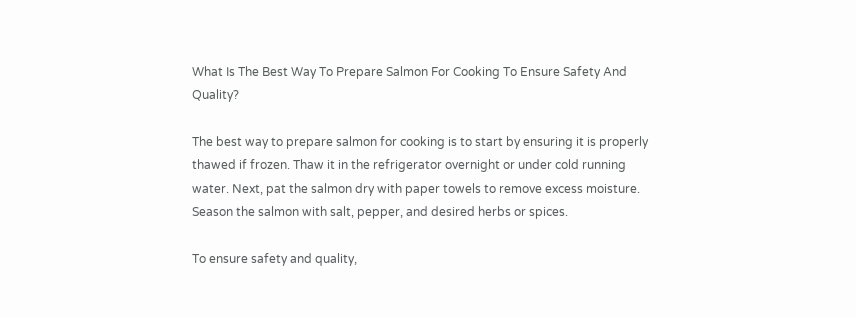What Is The Best Way To Prepare Salmon For Cooking To Ensure Safety And Quality?

The best way to prepare salmon for cooking is to start by ensuring it is properly thawed if frozen. Thaw it in the refrigerator overnight or under cold running water. Next, pat the salmon dry with paper towels to remove excess moisture. Season the salmon with salt, pepper, and desired herbs or spices.

To ensure safety and quality,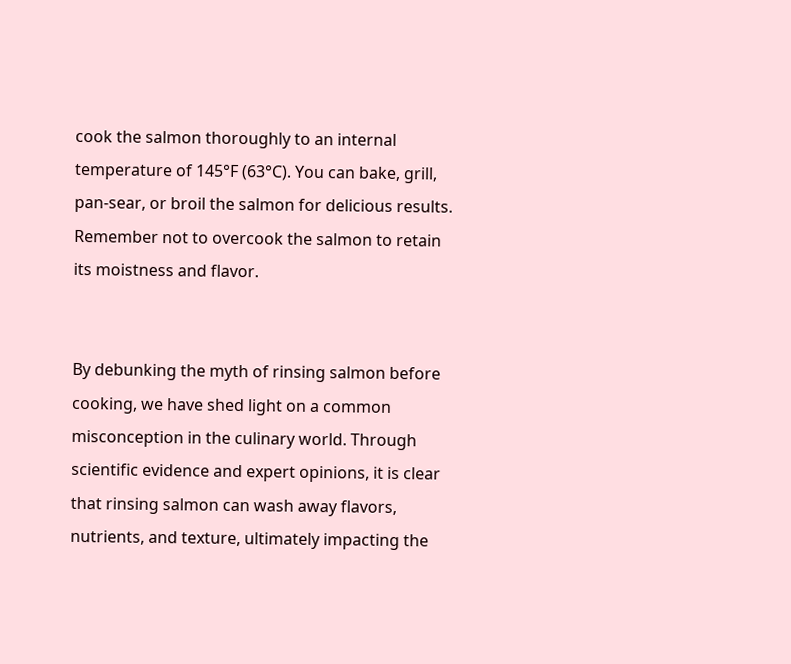cook the salmon thoroughly to an internal temperature of 145°F (63°C). You can bake, grill, pan-sear, or broil the salmon for delicious results. Remember not to overcook the salmon to retain its moistness and flavor.


By debunking the myth of rinsing salmon before cooking, we have shed light on a common misconception in the culinary world. Through scientific evidence and expert opinions, it is clear that rinsing salmon can wash away flavors, nutrients, and texture, ultimately impacting the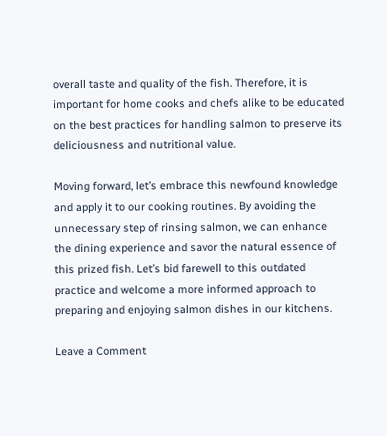overall taste and quality of the fish. Therefore, it is important for home cooks and chefs alike to be educated on the best practices for handling salmon to preserve its deliciousness and nutritional value.

Moving forward, let’s embrace this newfound knowledge and apply it to our cooking routines. By avoiding the unnecessary step of rinsing salmon, we can enhance the dining experience and savor the natural essence of this prized fish. Let’s bid farewell to this outdated practice and welcome a more informed approach to preparing and enjoying salmon dishes in our kitchens.

Leave a Comment